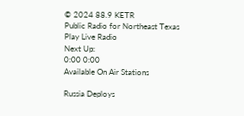© 2024 88.9 KETR
Public Radio for Northeast Texas
Play Live Radio
Next Up:
0:00 0:00
Available On Air Stations

Russia Deploys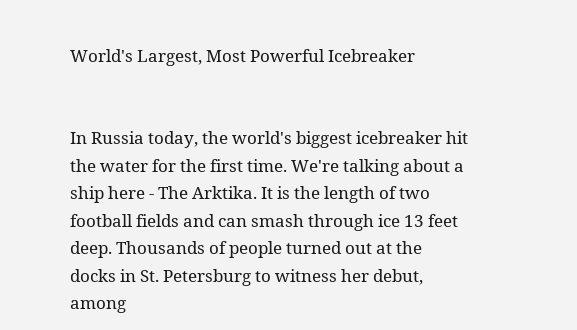World's Largest, Most Powerful Icebreaker


In Russia today, the world's biggest icebreaker hit the water for the first time. We're talking about a ship here - The Arktika. It is the length of two football fields and can smash through ice 13 feet deep. Thousands of people turned out at the docks in St. Petersburg to witness her debut, among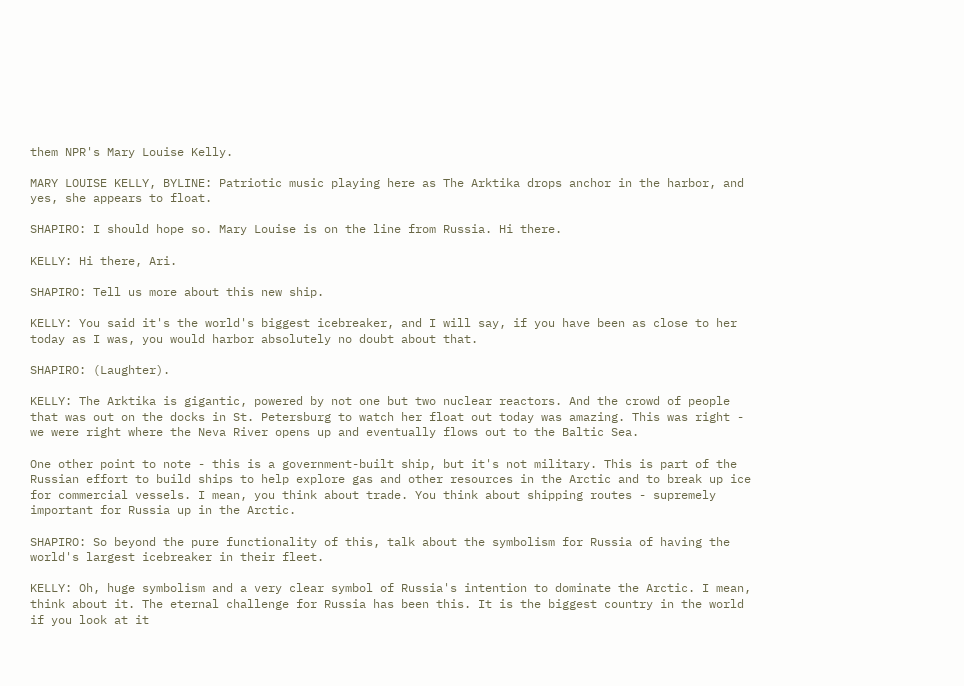them NPR's Mary Louise Kelly.

MARY LOUISE KELLY, BYLINE: Patriotic music playing here as The Arktika drops anchor in the harbor, and yes, she appears to float.

SHAPIRO: I should hope so. Mary Louise is on the line from Russia. Hi there.

KELLY: Hi there, Ari.

SHAPIRO: Tell us more about this new ship.

KELLY: You said it's the world's biggest icebreaker, and I will say, if you have been as close to her today as I was, you would harbor absolutely no doubt about that.

SHAPIRO: (Laughter).

KELLY: The Arktika is gigantic, powered by not one but two nuclear reactors. And the crowd of people that was out on the docks in St. Petersburg to watch her float out today was amazing. This was right - we were right where the Neva River opens up and eventually flows out to the Baltic Sea.

One other point to note - this is a government-built ship, but it's not military. This is part of the Russian effort to build ships to help explore gas and other resources in the Arctic and to break up ice for commercial vessels. I mean, you think about trade. You think about shipping routes - supremely important for Russia up in the Arctic.

SHAPIRO: So beyond the pure functionality of this, talk about the symbolism for Russia of having the world's largest icebreaker in their fleet.

KELLY: Oh, huge symbolism and a very clear symbol of Russia's intention to dominate the Arctic. I mean, think about it. The eternal challenge for Russia has been this. It is the biggest country in the world if you look at it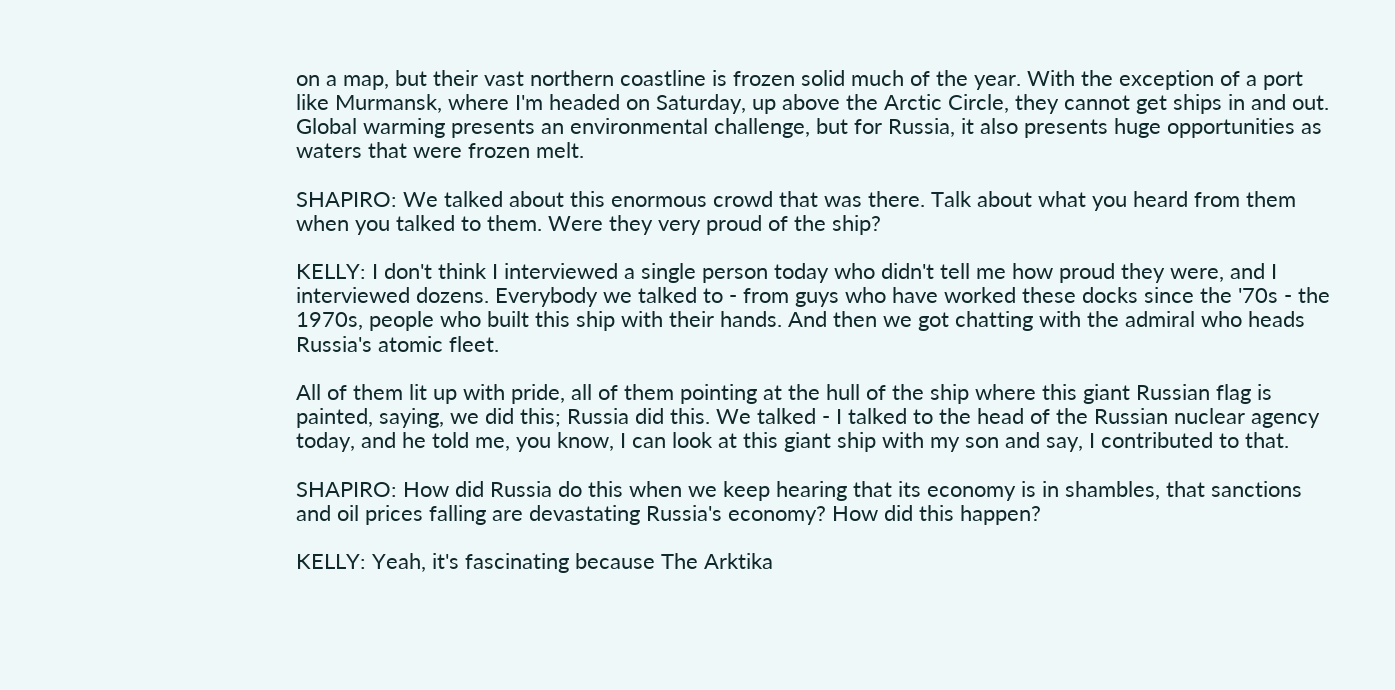on a map, but their vast northern coastline is frozen solid much of the year. With the exception of a port like Murmansk, where I'm headed on Saturday, up above the Arctic Circle, they cannot get ships in and out. Global warming presents an environmental challenge, but for Russia, it also presents huge opportunities as waters that were frozen melt.

SHAPIRO: We talked about this enormous crowd that was there. Talk about what you heard from them when you talked to them. Were they very proud of the ship?

KELLY: I don't think I interviewed a single person today who didn't tell me how proud they were, and I interviewed dozens. Everybody we talked to - from guys who have worked these docks since the '70s - the 1970s, people who built this ship with their hands. And then we got chatting with the admiral who heads Russia's atomic fleet.

All of them lit up with pride, all of them pointing at the hull of the ship where this giant Russian flag is painted, saying, we did this; Russia did this. We talked - I talked to the head of the Russian nuclear agency today, and he told me, you know, I can look at this giant ship with my son and say, I contributed to that.

SHAPIRO: How did Russia do this when we keep hearing that its economy is in shambles, that sanctions and oil prices falling are devastating Russia's economy? How did this happen?

KELLY: Yeah, it's fascinating because The Arktika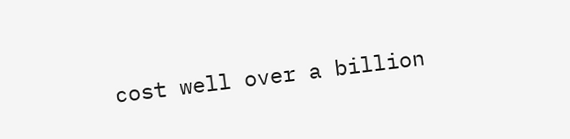cost well over a billion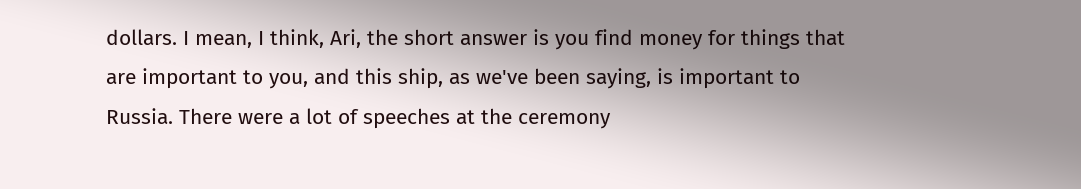dollars. I mean, I think, Ari, the short answer is you find money for things that are important to you, and this ship, as we've been saying, is important to Russia. There were a lot of speeches at the ceremony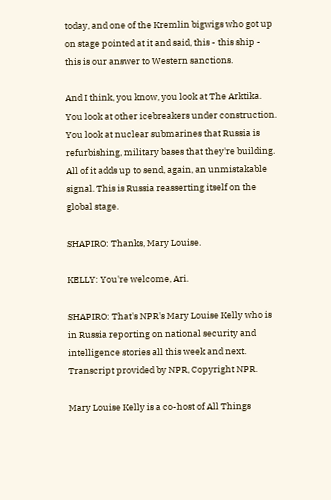today, and one of the Kremlin bigwigs who got up on stage pointed at it and said, this - this ship - this is our answer to Western sanctions.

And I think, you know, you look at The Arktika. You look at other icebreakers under construction. You look at nuclear submarines that Russia is refurbishing, military bases that they're building. All of it adds up to send, again, an unmistakable signal. This is Russia reasserting itself on the global stage.

SHAPIRO: Thanks, Mary Louise.

KELLY: You're welcome, Ari.

SHAPIRO: That's NPR's Mary Louise Kelly who is in Russia reporting on national security and intelligence stories all this week and next. Transcript provided by NPR, Copyright NPR.

Mary Louise Kelly is a co-host of All Things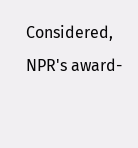Considered, NPR's award-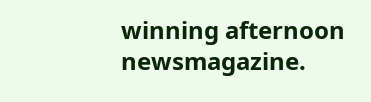winning afternoon newsmagazine.